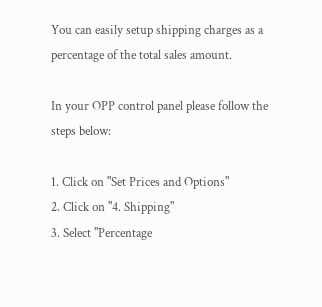You can easily setup shipping charges as a percentage of the total sales amount.

In your OPP control panel please follow the steps below:

1. Click on "Set Prices and Options"
2. Click on "4. Shipping"
3. Select "Percentage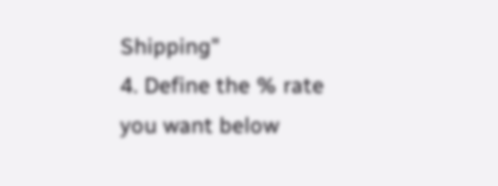Shipping"
4. Define the % rate you want below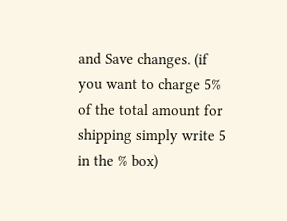and Save changes. (if you want to charge 5% of the total amount for shipping simply write 5 in the % box)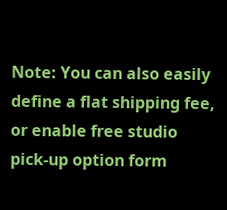Note: You can also easily define a flat shipping fee, or enable free studio pick-up option form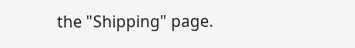the "Shipping" page.